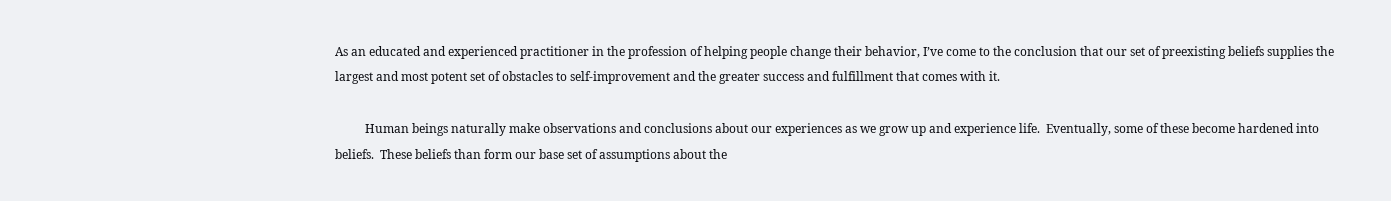As an educated and experienced practitioner in the profession of helping people change their behavior, I’ve come to the conclusion that our set of preexisting beliefs supplies the largest and most potent set of obstacles to self-improvement and the greater success and fulfillment that comes with it.

          Human beings naturally make observations and conclusions about our experiences as we grow up and experience life.  Eventually, some of these become hardened into beliefs.  These beliefs than form our base set of assumptions about the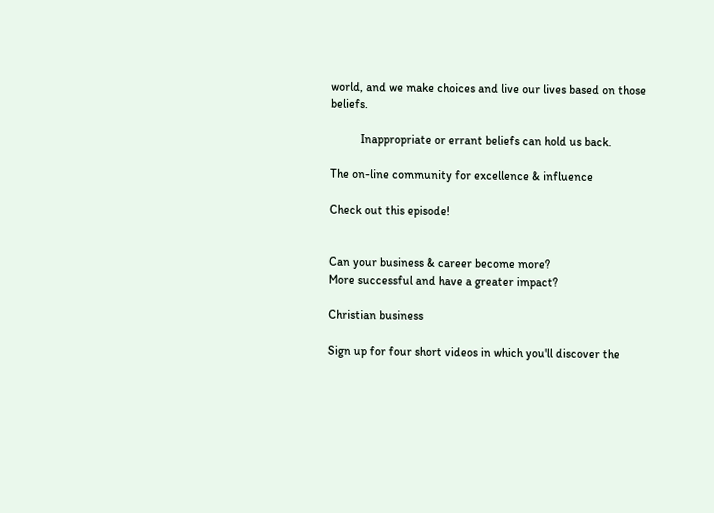world, and we make choices and live our lives based on those beliefs.

          Inappropriate or errant beliefs can hold us back.

The on-line community for excellence & influence

Check out this episode!


Can your business & career become more?
More successful and have a greater impact?

Christian business

Sign up for four short videos in which you'll discover the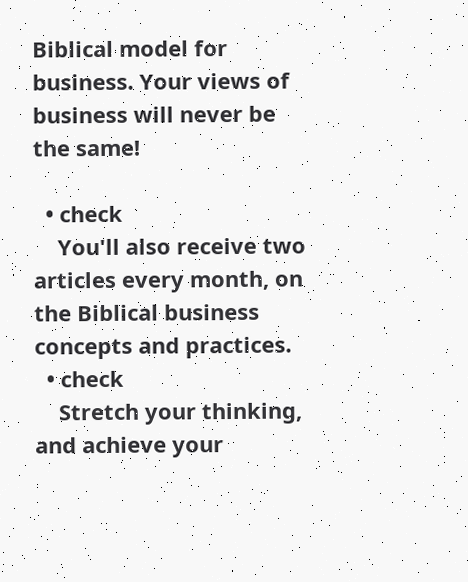Biblical model for business. Your views of business will never be the same!

  • check
    You'll also receive two articles every month, on the Biblical business concepts and practices.
  • check
    Stretch your thinking, and achieve your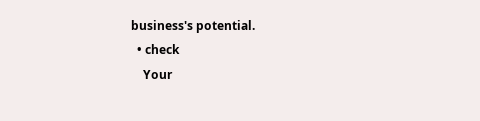business's potential.
  • check
    Your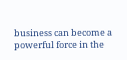business can become a powerful force in the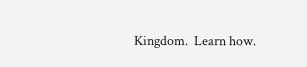Kingdom.  Learn how.